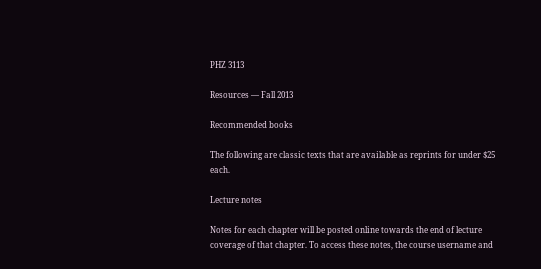PHZ 3113

Resources — Fall 2013

Recommended books

The following are classic texts that are available as reprints for under $25 each.

Lecture notes

Notes for each chapter will be posted online towards the end of lecture coverage of that chapter. To access these notes, the course username and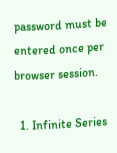password must be entered once per browser session.

  1. Infinite Series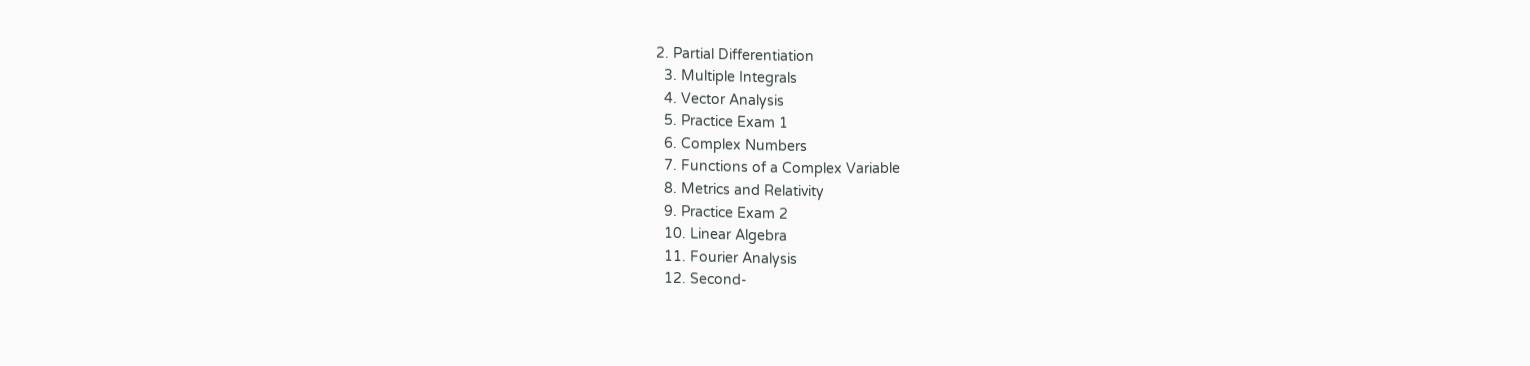2. Partial Differentiation
  3. Multiple Integrals
  4. Vector Analysis
  5. Practice Exam 1
  6. Complex Numbers
  7. Functions of a Complex Variable
  8. Metrics and Relativity
  9. Practice Exam 2
  10. Linear Algebra
  11. Fourier Analysis
  12. Second-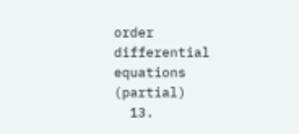order differential equations (partial)
  13.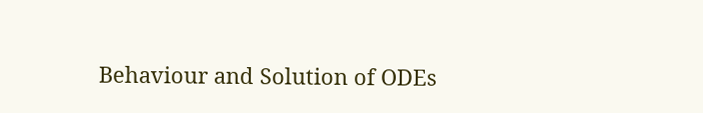Behaviour and Solution of ODEs